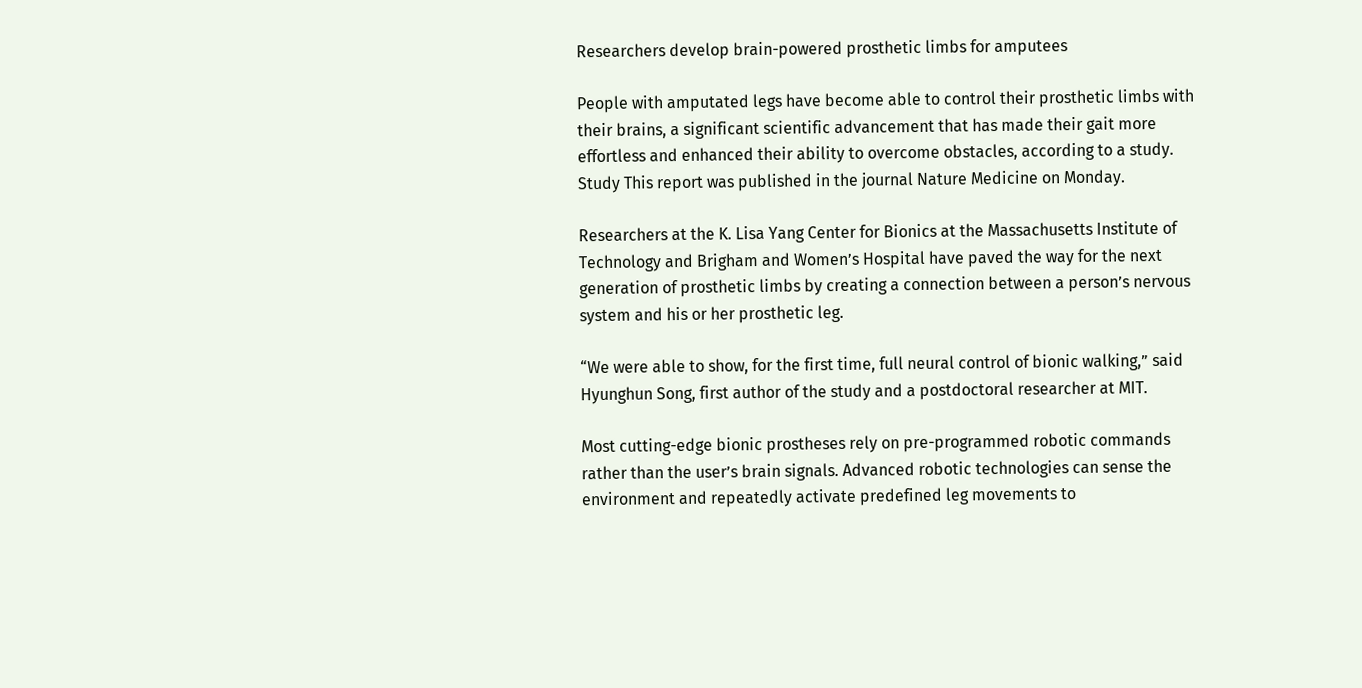Researchers develop brain-powered prosthetic limbs for amputees

People with amputated legs have become able to control their prosthetic limbs with their brains, a significant scientific advancement that has made their gait more effortless and enhanced their ability to overcome obstacles, according to a study. Study This report was published in the journal Nature Medicine on Monday.

Researchers at the K. Lisa Yang Center for Bionics at the Massachusetts Institute of Technology and Brigham and Women’s Hospital have paved the way for the next generation of prosthetic limbs by creating a connection between a person’s nervous system and his or her prosthetic leg.

“We were able to show, for the first time, full neural control of bionic walking,” said Hyunghun Song, first author of the study and a postdoctoral researcher at MIT.

Most cutting-edge bionic prostheses rely on pre-programmed robotic commands rather than the user’s brain signals. Advanced robotic technologies can sense the environment and repeatedly activate predefined leg movements to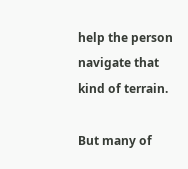help the person navigate that kind of terrain.

But many of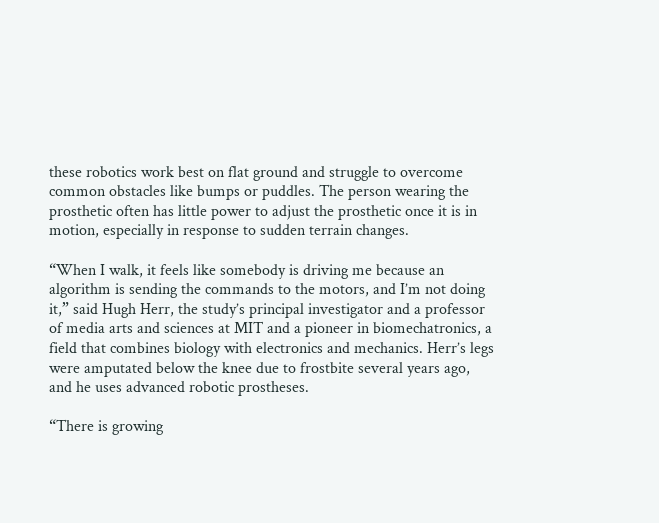these robotics work best on flat ground and struggle to overcome common obstacles like bumps or puddles. The person wearing the prosthetic often has little power to adjust the prosthetic once it is in motion, especially in response to sudden terrain changes.

“When I walk, it feels like somebody is driving me because an algorithm is sending the commands to the motors, and I’m not doing it,” said Hugh Herr, the study’s principal investigator and a professor of media arts and sciences at MIT and a pioneer in biomechatronics, a field that combines biology with electronics and mechanics. Herr’s legs were amputated below the knee due to frostbite several years ago, and he uses advanced robotic prostheses.

“There is growing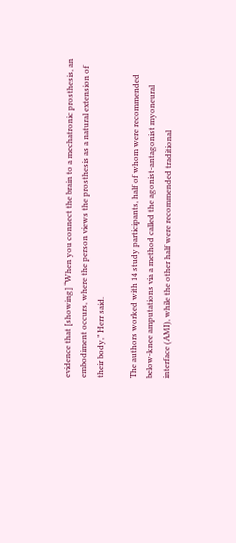evidence that [showing] “When you connect the brain to a mechatronic prosthesis, an embodiment occurs, where the person views the prosthesis as a natural extension of their body,” Herr said.

The authors worked with 14 study participants, half of whom were recommended below-knee amputations via a method called the agonist-antagonist myoneural interface (AMI), while the other half were recommended traditional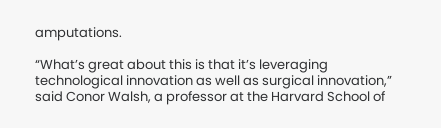amputations.

“What’s great about this is that it’s leveraging technological innovation as well as surgical innovation,” said Conor Walsh, a professor at the Harvard School of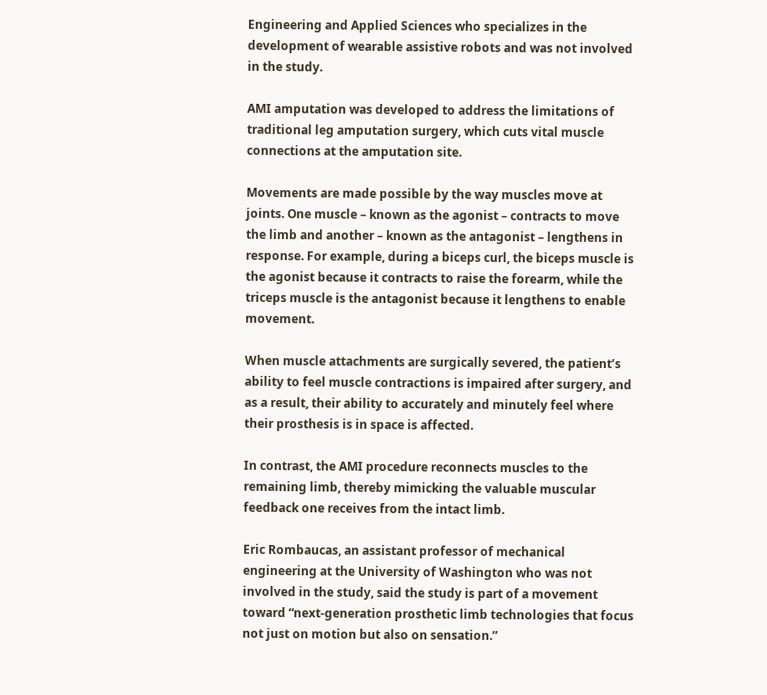Engineering and Applied Sciences who specializes in the development of wearable assistive robots and was not involved in the study.

AMI amputation was developed to address the limitations of traditional leg amputation surgery, which cuts vital muscle connections at the amputation site.

Movements are made possible by the way muscles move at joints. One muscle – known as the agonist – contracts to move the limb and another – known as the antagonist – lengthens in response. For example, during a biceps curl, the biceps muscle is the agonist because it contracts to raise the forearm, while the triceps muscle is the antagonist because it lengthens to enable movement.

When muscle attachments are surgically severed, the patient’s ability to feel muscle contractions is impaired after surgery, and as a result, their ability to accurately and minutely feel where their prosthesis is in space is affected.

In contrast, the AMI procedure reconnects muscles to the remaining limb, thereby mimicking the valuable muscular feedback one receives from the intact limb.

Eric Rombaucas, an assistant professor of mechanical engineering at the University of Washington who was not involved in the study, said the study is part of a movement toward “next-generation prosthetic limb technologies that focus not just on motion but also on sensation.”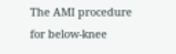The AMI procedure for below-knee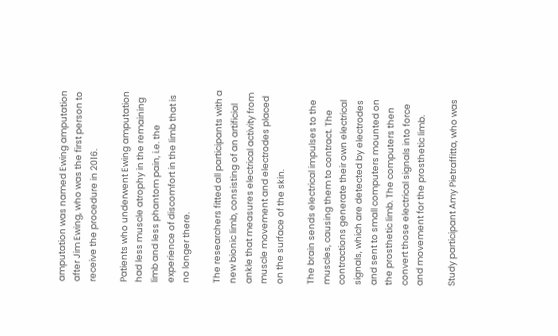amputation was named Ewing amputation after Jim Ewing, who was the first person to receive the procedure in 2016.

Patients who underwent Ewing amputation had less muscle atrophy in the remaining limb and less phantom pain, i.e. the experience of discomfort in the limb that is no longer there.

The researchers fitted all participants with a new bionic limb, consisting of an artificial ankle that measures electrical activity from muscle movement and electrodes placed on the surface of the skin.

The brain sends electrical impulses to the muscles, causing them to contract. The contractions generate their own electrical signals, which are detected by electrodes and sent to small computers mounted on the prosthetic limb. The computers then convert those electrical signals into force and movement for the prosthetic limb.

Study participant Amy Pietraffitta, who was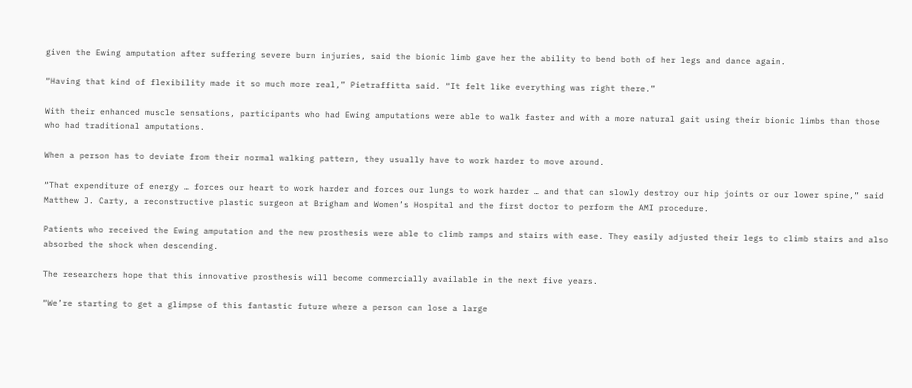given the Ewing amputation after suffering severe burn injuries, said the bionic limb gave her the ability to bend both of her legs and dance again.

“Having that kind of flexibility made it so much more real,” Pietraffitta said. “It felt like everything was right there.”

With their enhanced muscle sensations, participants who had Ewing amputations were able to walk faster and with a more natural gait using their bionic limbs than those who had traditional amputations.

When a person has to deviate from their normal walking pattern, they usually have to work harder to move around.

“That expenditure of energy … forces our heart to work harder and forces our lungs to work harder … and that can slowly destroy our hip joints or our lower spine,” said Matthew J. Carty, a reconstructive plastic surgeon at Brigham and Women’s Hospital and the first doctor to perform the AMI procedure.

Patients who received the Ewing amputation and the new prosthesis were able to climb ramps and stairs with ease. They easily adjusted their legs to climb stairs and also absorbed the shock when descending.

The researchers hope that this innovative prosthesis will become commercially available in the next five years.

“We’re starting to get a glimpse of this fantastic future where a person can lose a large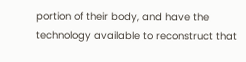portion of their body, and have the technology available to reconstruct that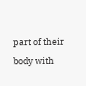part of their body with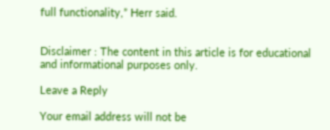full functionality,” Herr said.


Disclaimer : The content in this article is for educational and informational purposes only.

Leave a Reply

Your email address will not be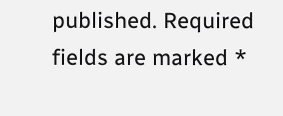published. Required fields are marked *